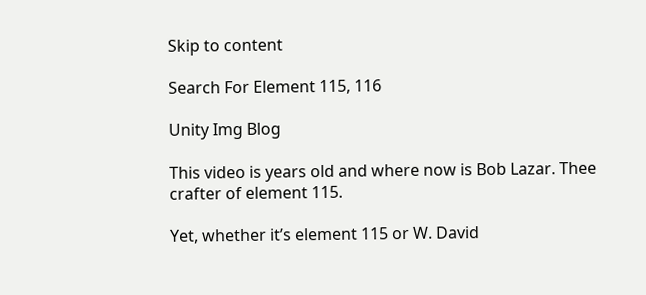Skip to content

Search For Element 115, 116

Unity Img Blog

This video is years old and where now is Bob Lazar. Thee crafter of element 115.

Yet, whether it’s element 115 or W. David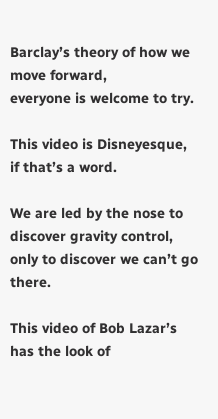Barclay’s theory of how we move forward,
everyone is welcome to try.

This video is Disneyesque, if that’s a word.

We are led by the nose to discover gravity control, only to discover we can’t go there.

This video of Bob Lazar’s has the look of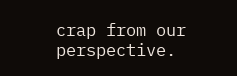crap from our perspective.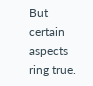But certain aspects ring true.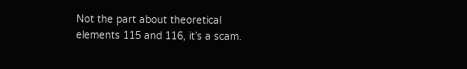Not the part about theoretical elements 115 and 116, it’s a scam.